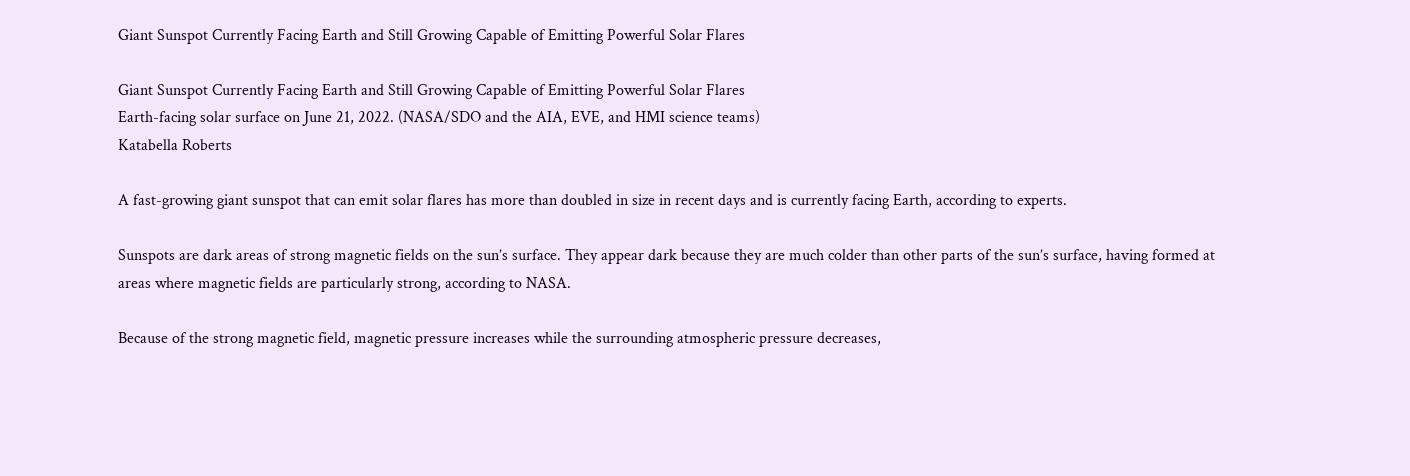Giant Sunspot Currently Facing Earth and Still Growing Capable of Emitting Powerful Solar Flares

Giant Sunspot Currently Facing Earth and Still Growing Capable of Emitting Powerful Solar Flares
Earth-facing solar surface on June 21, 2022. (NASA/SDO and the AIA, EVE, and HMI science teams)
Katabella Roberts

A fast-growing giant sunspot that can emit solar flares has more than doubled in size in recent days and is currently facing Earth, according to experts.

Sunspots are dark areas of strong magnetic fields on the sun’s surface. They appear dark because they are much colder than other parts of the sun’s surface, having formed at areas where magnetic fields are particularly strong, according to NASA.

Because of the strong magnetic field, magnetic pressure increases while the surrounding atmospheric pressure decreases,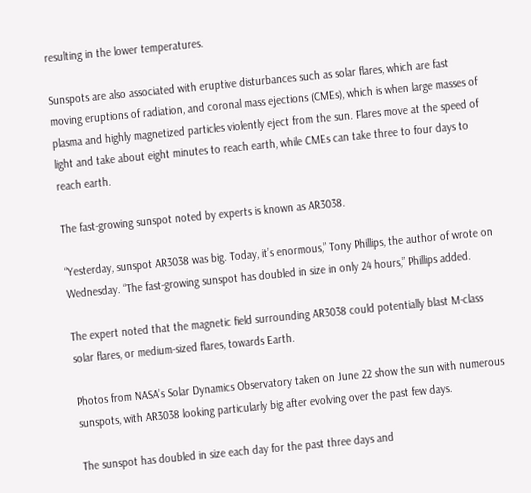resulting in the lower temperatures.

Sunspots are also associated with eruptive disturbances such as solar flares, which are fast moving eruptions of radiation, and coronal mass ejections (CMEs), which is when large masses of plasma and highly magnetized particles violently eject from the sun. Flares move at the speed of light and take about eight minutes to reach earth, while CMEs can take three to four days to reach earth.

The fast-growing sunspot noted by experts is known as AR3038.

“Yesterday, sunspot AR3038 was big. Today, it’s enormous,” Tony Phillips, the author of wrote on Wednesday. “The fast-growing sunspot has doubled in size in only 24 hours,” Phillips added.

The expert noted that the magnetic field surrounding AR3038 could potentially blast M-class solar flares, or medium-sized flares, towards Earth.

Photos from NASA’s Solar Dynamics Observatory taken on June 22 show the sun with numerous sunspots, with AR3038 looking particularly big after evolving over the past few days.

The sunspot has doubled in size each day for the past three days and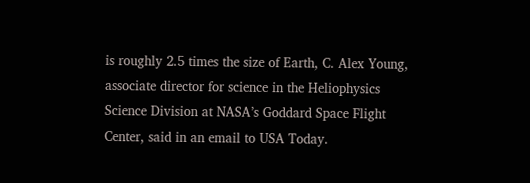is roughly 2.5 times the size of Earth, C. Alex Young, associate director for science in the Heliophysics Science Division at NASA’s Goddard Space Flight Center, said in an email to USA Today.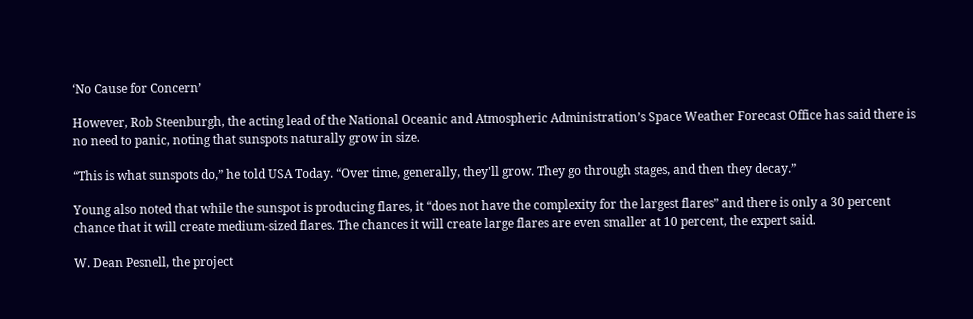‘No Cause for Concern’

However, Rob Steenburgh, the acting lead of the National Oceanic and Atmospheric Administration’s Space Weather Forecast Office has said there is no need to panic, noting that sunspots naturally grow in size.

“This is what sunspots do,” he told USA Today. “Over time, generally, they'll grow. They go through stages, and then they decay.”

Young also noted that while the sunspot is producing flares, it “does not have the complexity for the largest flares” and there is only a 30 percent chance that it will create medium-sized flares. The chances it will create large flares are even smaller at 10 percent, the expert said.

W. Dean Pesnell, the project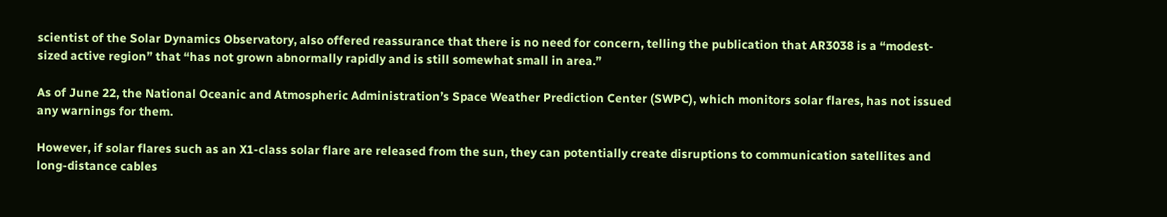scientist of the Solar Dynamics Observatory, also offered reassurance that there is no need for concern, telling the publication that AR3038 is a “modest-sized active region” that “has not grown abnormally rapidly and is still somewhat small in area.”

As of June 22, the National Oceanic and Atmospheric Administration’s Space Weather Prediction Center (SWPC), which monitors solar flares, has not issued any warnings for them.

However, if solar flares such as an X1-class solar flare are released from the sun, they can potentially create disruptions to communication satellites and long-distance cables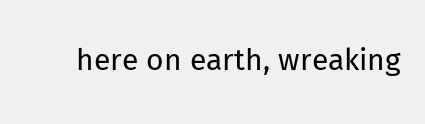here on earth, wreaking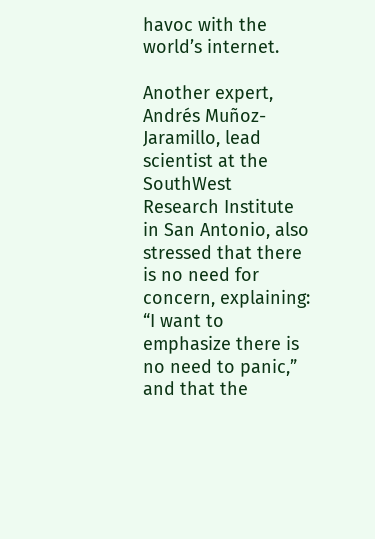havoc with the world’s internet.

Another expert, Andrés Muñoz-Jaramillo, lead scientist at the SouthWest Research Institute in San Antonio, also stressed that there is no need for concern, explaining: “I want to emphasize there is no need to panic,” and that the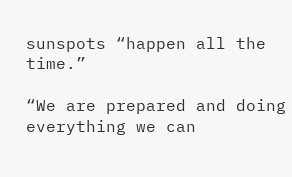sunspots “happen all the time.”

“We are prepared and doing everything we can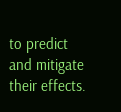to predict and mitigate their effects.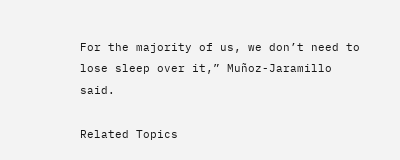For the majority of us, we don’t need to lose sleep over it,” Muñoz-Jaramillo said.

Related Topics